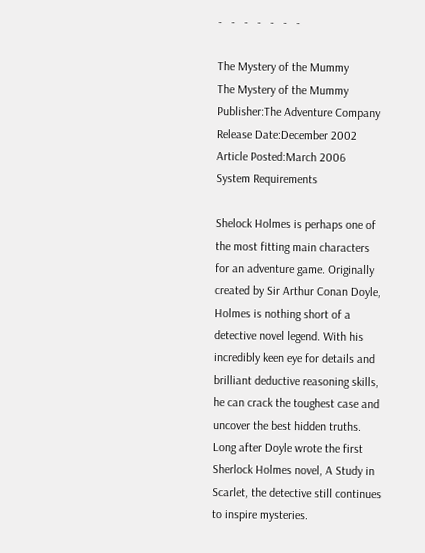-   -   -   -   -   -   -

The Mystery of the Mummy
The Mystery of the Mummy
Publisher:The Adventure Company
Release Date:December 2002
Article Posted:March 2006
System Requirements

Shelock Holmes is perhaps one of the most fitting main characters for an adventure game. Originally created by Sir Arthur Conan Doyle, Holmes is nothing short of a detective novel legend. With his incredibly keen eye for details and brilliant deductive reasoning skills, he can crack the toughest case and uncover the best hidden truths. Long after Doyle wrote the first Sherlock Holmes novel, A Study in Scarlet, the detective still continues to inspire mysteries.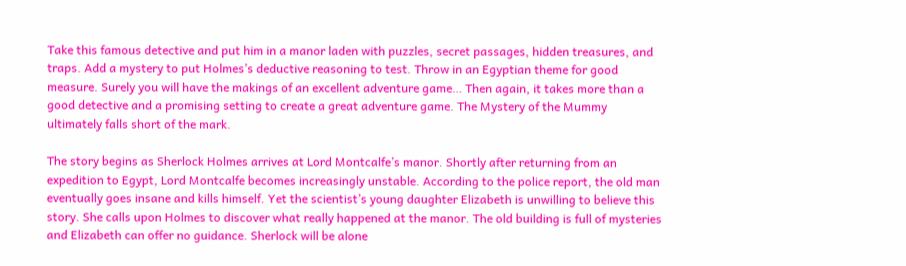Take this famous detective and put him in a manor laden with puzzles, secret passages, hidden treasures, and traps. Add a mystery to put Holmes’s deductive reasoning to test. Throw in an Egyptian theme for good measure. Surely you will have the makings of an excellent adventure game… Then again, it takes more than a good detective and a promising setting to create a great adventure game. The Mystery of the Mummy ultimately falls short of the mark.

The story begins as Sherlock Holmes arrives at Lord Montcalfe’s manor. Shortly after returning from an expedition to Egypt, Lord Montcalfe becomes increasingly unstable. According to the police report, the old man eventually goes insane and kills himself. Yet the scientist’s young daughter Elizabeth is unwilling to believe this story. She calls upon Holmes to discover what really happened at the manor. The old building is full of mysteries and Elizabeth can offer no guidance. Sherlock will be alone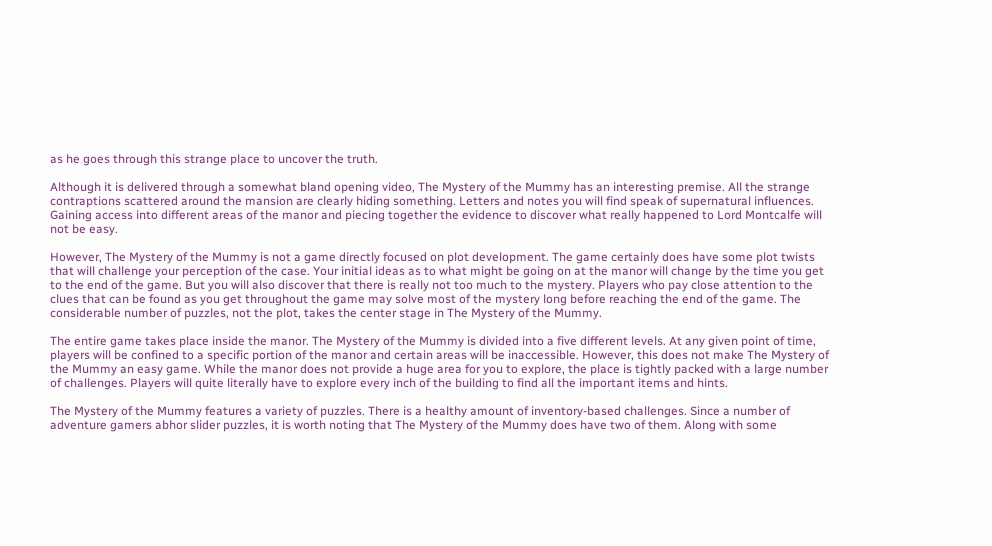as he goes through this strange place to uncover the truth.

Although it is delivered through a somewhat bland opening video, The Mystery of the Mummy has an interesting premise. All the strange contraptions scattered around the mansion are clearly hiding something. Letters and notes you will find speak of supernatural influences. Gaining access into different areas of the manor and piecing together the evidence to discover what really happened to Lord Montcalfe will not be easy.

However, The Mystery of the Mummy is not a game directly focused on plot development. The game certainly does have some plot twists that will challenge your perception of the case. Your initial ideas as to what might be going on at the manor will change by the time you get to the end of the game. But you will also discover that there is really not too much to the mystery. Players who pay close attention to the clues that can be found as you get throughout the game may solve most of the mystery long before reaching the end of the game. The considerable number of puzzles, not the plot, takes the center stage in The Mystery of the Mummy.

The entire game takes place inside the manor. The Mystery of the Mummy is divided into a five different levels. At any given point of time, players will be confined to a specific portion of the manor and certain areas will be inaccessible. However, this does not make The Mystery of the Mummy an easy game. While the manor does not provide a huge area for you to explore, the place is tightly packed with a large number of challenges. Players will quite literally have to explore every inch of the building to find all the important items and hints.

The Mystery of the Mummy features a variety of puzzles. There is a healthy amount of inventory-based challenges. Since a number of adventure gamers abhor slider puzzles, it is worth noting that The Mystery of the Mummy does have two of them. Along with some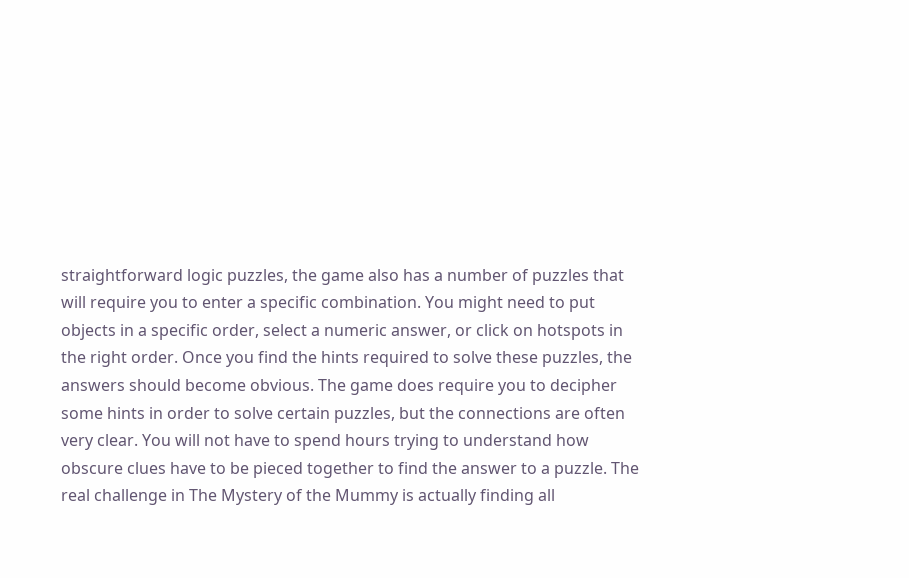straightforward logic puzzles, the game also has a number of puzzles that will require you to enter a specific combination. You might need to put objects in a specific order, select a numeric answer, or click on hotspots in the right order. Once you find the hints required to solve these puzzles, the answers should become obvious. The game does require you to decipher some hints in order to solve certain puzzles, but the connections are often very clear. You will not have to spend hours trying to understand how obscure clues have to be pieced together to find the answer to a puzzle. The real challenge in The Mystery of the Mummy is actually finding all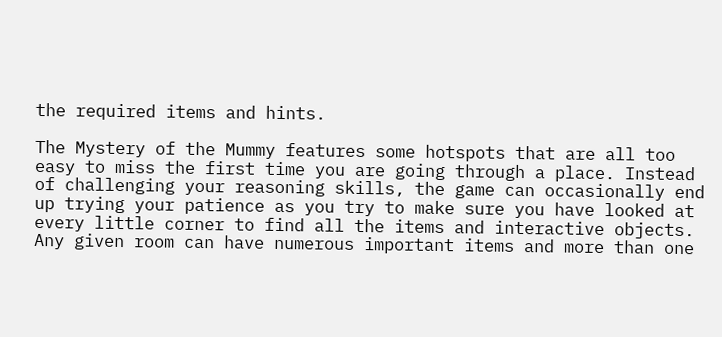the required items and hints.

The Mystery of the Mummy features some hotspots that are all too easy to miss the first time you are going through a place. Instead of challenging your reasoning skills, the game can occasionally end up trying your patience as you try to make sure you have looked at every little corner to find all the items and interactive objects. Any given room can have numerous important items and more than one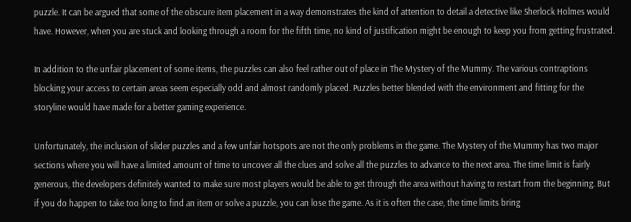puzzle. It can be argued that some of the obscure item placement in a way demonstrates the kind of attention to detail a detective like Sherlock Holmes would have. However, when you are stuck and looking through a room for the fifth time, no kind of justification might be enough to keep you from getting frustrated.

In addition to the unfair placement of some items, the puzzles can also feel rather out of place in The Mystery of the Mummy. The various contraptions blocking your access to certain areas seem especially odd and almost randomly placed. Puzzles better blended with the environment and fitting for the storyline would have made for a better gaming experience.

Unfortunately, the inclusion of slider puzzles and a few unfair hotspots are not the only problems in the game. The Mystery of the Mummy has two major sections where you will have a limited amount of time to uncover all the clues and solve all the puzzles to advance to the next area. The time limit is fairly generous, the developers definitely wanted to make sure most players would be able to get through the area without having to restart from the beginning. But if you do happen to take too long to find an item or solve a puzzle, you can lose the game. As it is often the case, the time limits bring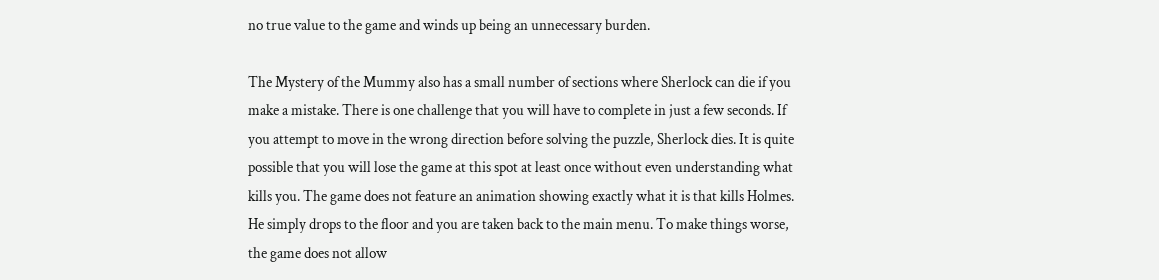no true value to the game and winds up being an unnecessary burden.

The Mystery of the Mummy also has a small number of sections where Sherlock can die if you make a mistake. There is one challenge that you will have to complete in just a few seconds. If you attempt to move in the wrong direction before solving the puzzle, Sherlock dies. It is quite possible that you will lose the game at this spot at least once without even understanding what kills you. The game does not feature an animation showing exactly what it is that kills Holmes. He simply drops to the floor and you are taken back to the main menu. To make things worse, the game does not allow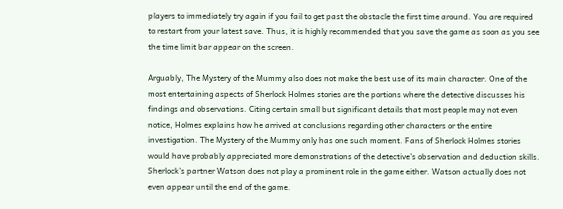players to immediately try again if you fail to get past the obstacle the first time around. You are required to restart from your latest save. Thus, it is highly recommended that you save the game as soon as you see the time limit bar appear on the screen.

Arguably, The Mystery of the Mummy also does not make the best use of its main character. One of the most entertaining aspects of Sherlock Holmes stories are the portions where the detective discusses his findings and observations. Citing certain small but significant details that most people may not even notice, Holmes explains how he arrived at conclusions regarding other characters or the entire investigation. The Mystery of the Mummy only has one such moment. Fans of Sherlock Holmes stories would have probably appreciated more demonstrations of the detective’s observation and deduction skills. Sherlock’s partner Watson does not play a prominent role in the game either. Watson actually does not even appear until the end of the game.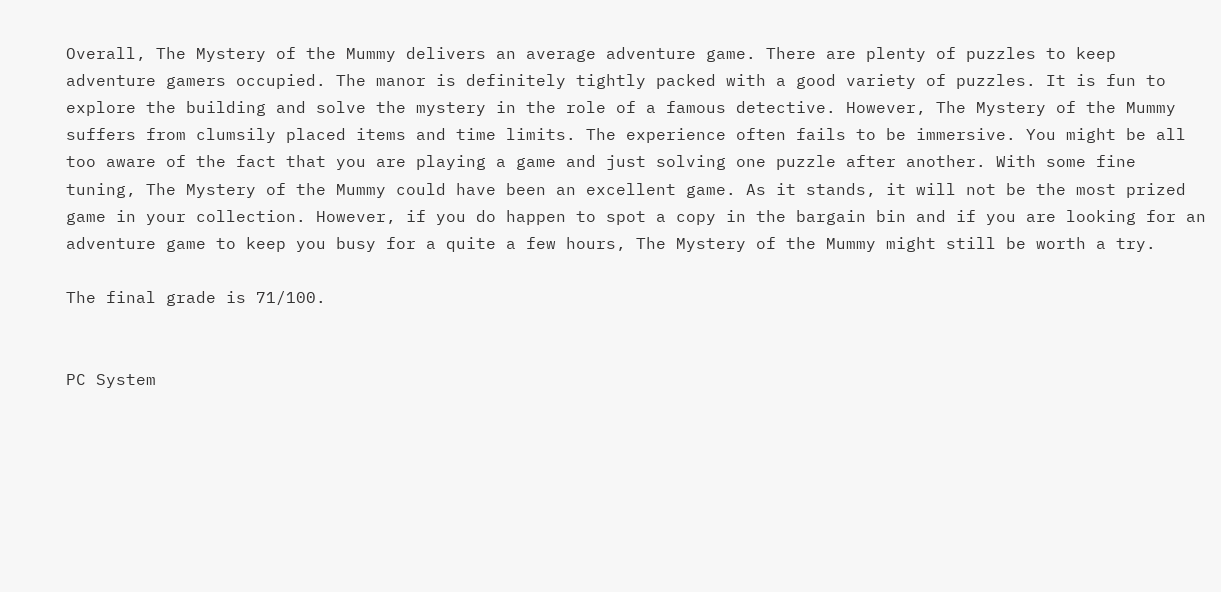Overall, The Mystery of the Mummy delivers an average adventure game. There are plenty of puzzles to keep adventure gamers occupied. The manor is definitely tightly packed with a good variety of puzzles. It is fun to explore the building and solve the mystery in the role of a famous detective. However, The Mystery of the Mummy suffers from clumsily placed items and time limits. The experience often fails to be immersive. You might be all too aware of the fact that you are playing a game and just solving one puzzle after another. With some fine tuning, The Mystery of the Mummy could have been an excellent game. As it stands, it will not be the most prized game in your collection. However, if you do happen to spot a copy in the bargain bin and if you are looking for an adventure game to keep you busy for a quite a few hours, The Mystery of the Mummy might still be worth a try.

The final grade is 71/100.


PC System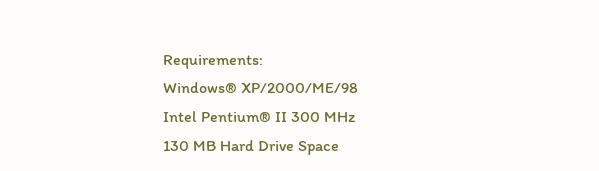Requirements:
Windows® XP/2000/ME/98
Intel Pentium® II 300 MHz
130 MB Hard Drive Space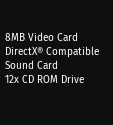8MB Video Card
DirectX® Compatible Sound Card
12x CD ROM Drive